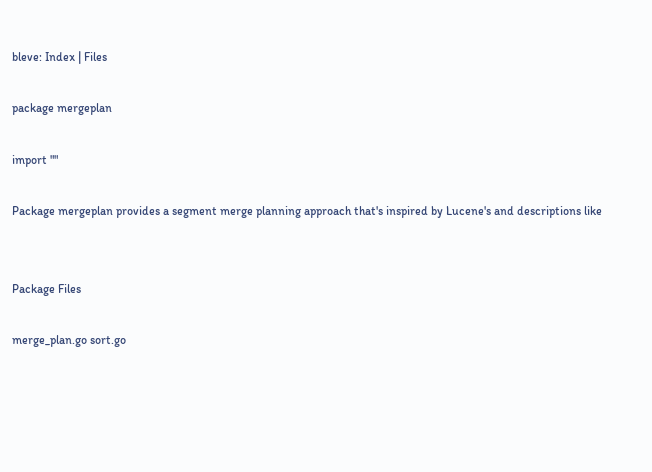bleve: Index | Files

package mergeplan

import ""

Package mergeplan provides a segment merge planning approach that's inspired by Lucene's and descriptions like


Package Files

merge_plan.go sort.go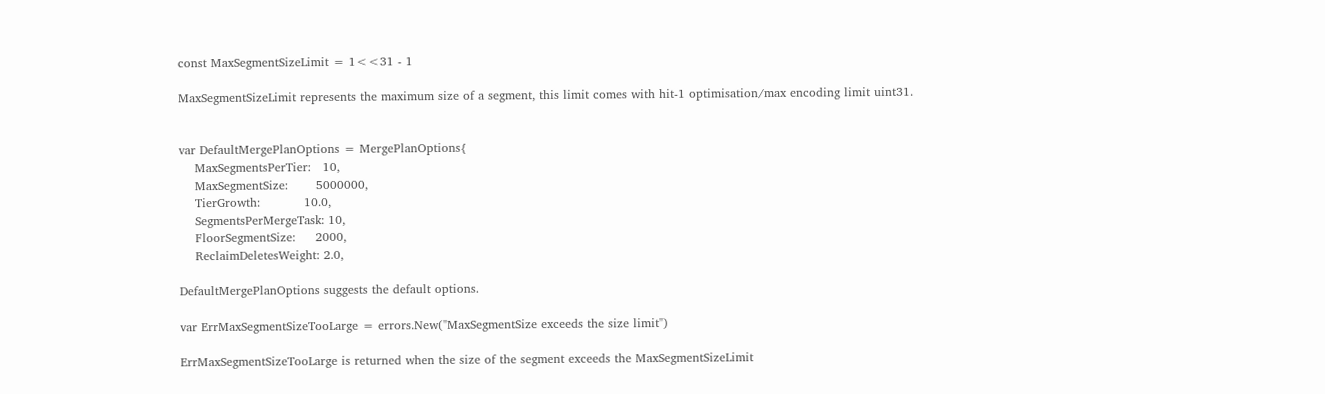const MaxSegmentSizeLimit = 1<<31 - 1

MaxSegmentSizeLimit represents the maximum size of a segment, this limit comes with hit-1 optimisation/max encoding limit uint31.


var DefaultMergePlanOptions = MergePlanOptions{
    MaxSegmentsPerTier:   10,
    MaxSegmentSize:       5000000,
    TierGrowth:           10.0,
    SegmentsPerMergeTask: 10,
    FloorSegmentSize:     2000,
    ReclaimDeletesWeight: 2.0,

DefaultMergePlanOptions suggests the default options.

var ErrMaxSegmentSizeTooLarge = errors.New("MaxSegmentSize exceeds the size limit")

ErrMaxSegmentSizeTooLarge is returned when the size of the segment exceeds the MaxSegmentSizeLimit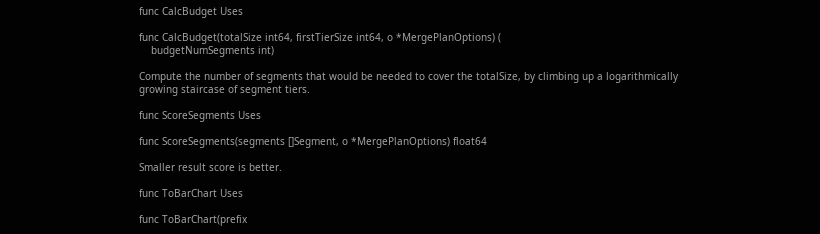func CalcBudget Uses

func CalcBudget(totalSize int64, firstTierSize int64, o *MergePlanOptions) (
    budgetNumSegments int)

Compute the number of segments that would be needed to cover the totalSize, by climbing up a logarithmically growing staircase of segment tiers.

func ScoreSegments Uses

func ScoreSegments(segments []Segment, o *MergePlanOptions) float64

Smaller result score is better.

func ToBarChart Uses

func ToBarChart(prefix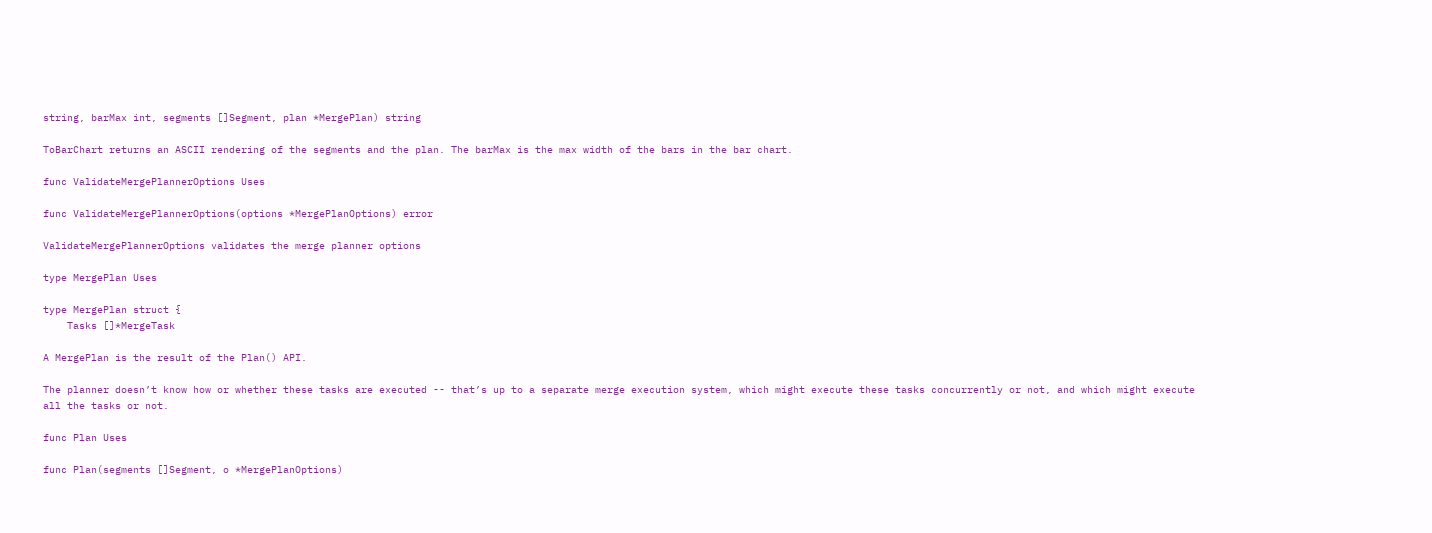string, barMax int, segments []Segment, plan *MergePlan) string

ToBarChart returns an ASCII rendering of the segments and the plan. The barMax is the max width of the bars in the bar chart.

func ValidateMergePlannerOptions Uses

func ValidateMergePlannerOptions(options *MergePlanOptions) error

ValidateMergePlannerOptions validates the merge planner options

type MergePlan Uses

type MergePlan struct {
    Tasks []*MergeTask

A MergePlan is the result of the Plan() API.

The planner doesn’t know how or whether these tasks are executed -- that’s up to a separate merge execution system, which might execute these tasks concurrently or not, and which might execute all the tasks or not.

func Plan Uses

func Plan(segments []Segment, o *MergePlanOptions)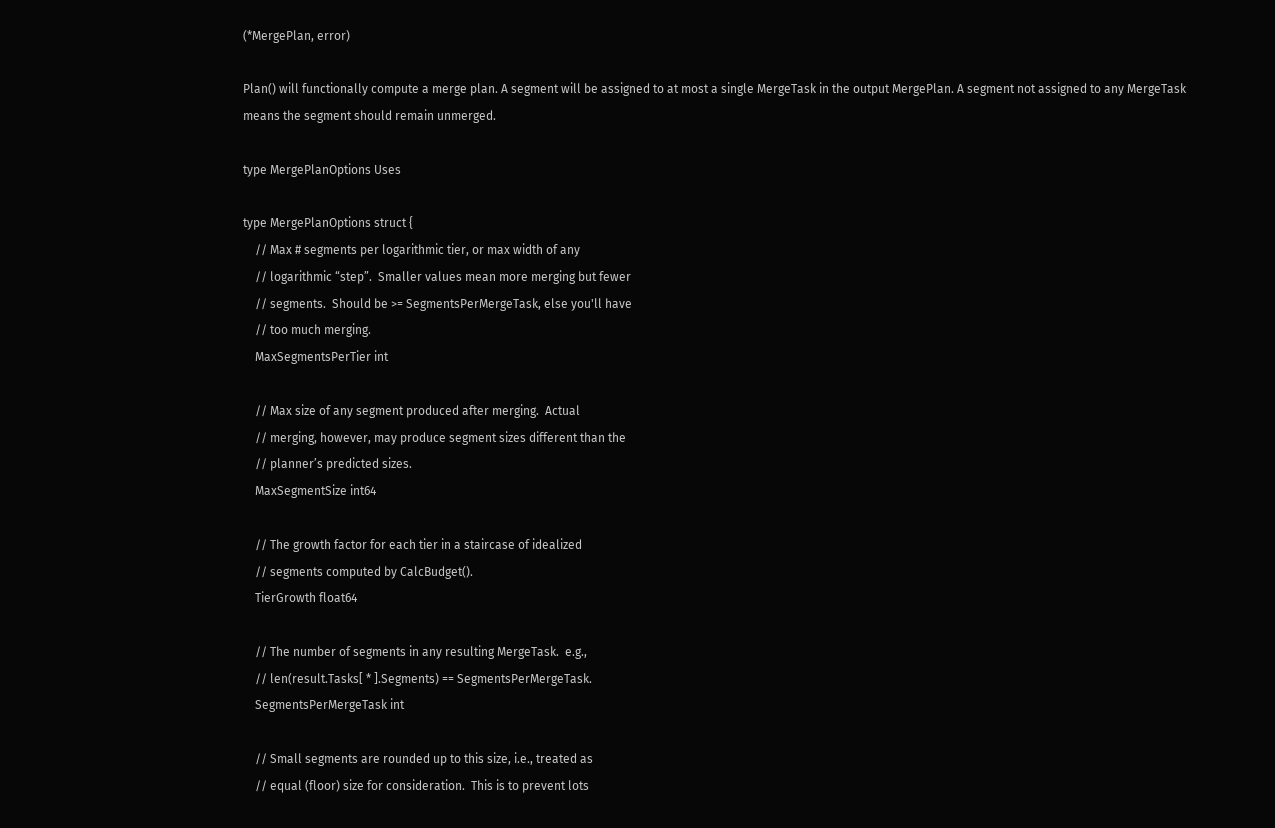(*MergePlan, error)

Plan() will functionally compute a merge plan. A segment will be assigned to at most a single MergeTask in the output MergePlan. A segment not assigned to any MergeTask means the segment should remain unmerged.

type MergePlanOptions Uses

type MergePlanOptions struct {
    // Max # segments per logarithmic tier, or max width of any
    // logarithmic “step”.  Smaller values mean more merging but fewer
    // segments.  Should be >= SegmentsPerMergeTask, else you'll have
    // too much merging.
    MaxSegmentsPerTier int

    // Max size of any segment produced after merging.  Actual
    // merging, however, may produce segment sizes different than the
    // planner’s predicted sizes.
    MaxSegmentSize int64

    // The growth factor for each tier in a staircase of idealized
    // segments computed by CalcBudget().
    TierGrowth float64

    // The number of segments in any resulting MergeTask.  e.g.,
    // len(result.Tasks[ * ].Segments) == SegmentsPerMergeTask.
    SegmentsPerMergeTask int

    // Small segments are rounded up to this size, i.e., treated as
    // equal (floor) size for consideration.  This is to prevent lots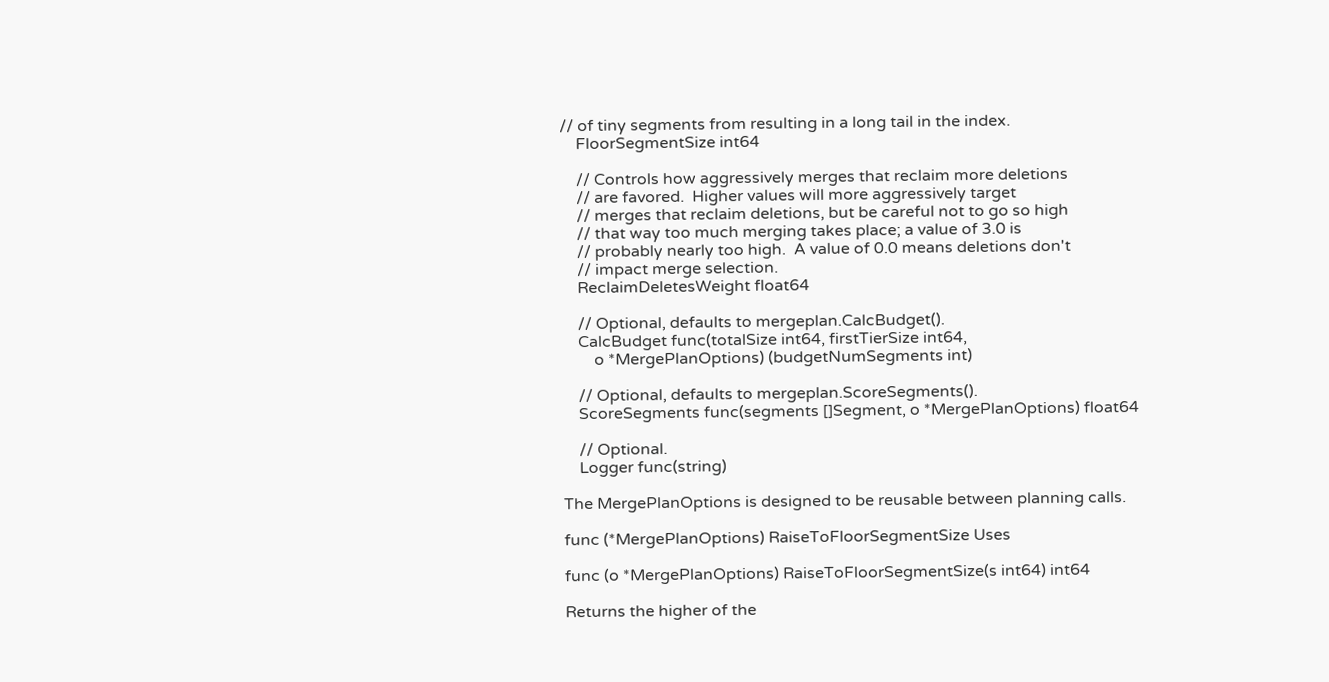// of tiny segments from resulting in a long tail in the index.
    FloorSegmentSize int64

    // Controls how aggressively merges that reclaim more deletions
    // are favored.  Higher values will more aggressively target
    // merges that reclaim deletions, but be careful not to go so high
    // that way too much merging takes place; a value of 3.0 is
    // probably nearly too high.  A value of 0.0 means deletions don't
    // impact merge selection.
    ReclaimDeletesWeight float64

    // Optional, defaults to mergeplan.CalcBudget().
    CalcBudget func(totalSize int64, firstTierSize int64,
        o *MergePlanOptions) (budgetNumSegments int)

    // Optional, defaults to mergeplan.ScoreSegments().
    ScoreSegments func(segments []Segment, o *MergePlanOptions) float64

    // Optional.
    Logger func(string)

The MergePlanOptions is designed to be reusable between planning calls.

func (*MergePlanOptions) RaiseToFloorSegmentSize Uses

func (o *MergePlanOptions) RaiseToFloorSegmentSize(s int64) int64

Returns the higher of the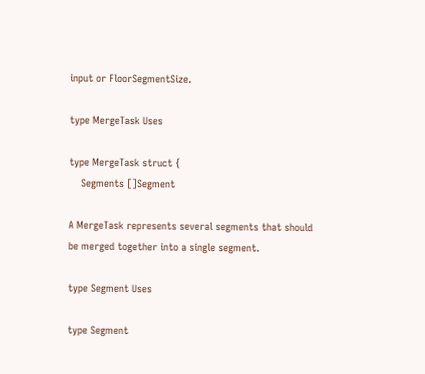input or FloorSegmentSize.

type MergeTask Uses

type MergeTask struct {
    Segments []Segment

A MergeTask represents several segments that should be merged together into a single segment.

type Segment Uses

type Segment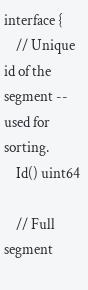interface {
    // Unique id of the segment -- used for sorting.
    Id() uint64

    // Full segment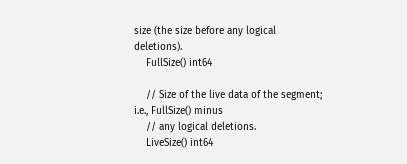size (the size before any logical deletions).
    FullSize() int64

    // Size of the live data of the segment; i.e., FullSize() minus
    // any logical deletions.
    LiveSize() int64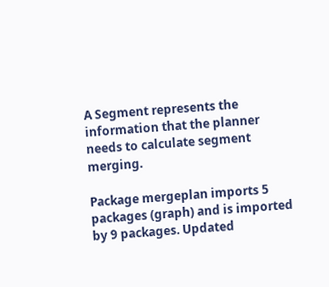A Segment represents the information that the planner needs to calculate segment merging.

Package mergeplan imports 5 packages (graph) and is imported by 9 packages. Updated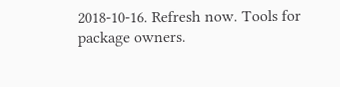2018-10-16. Refresh now. Tools for package owners.